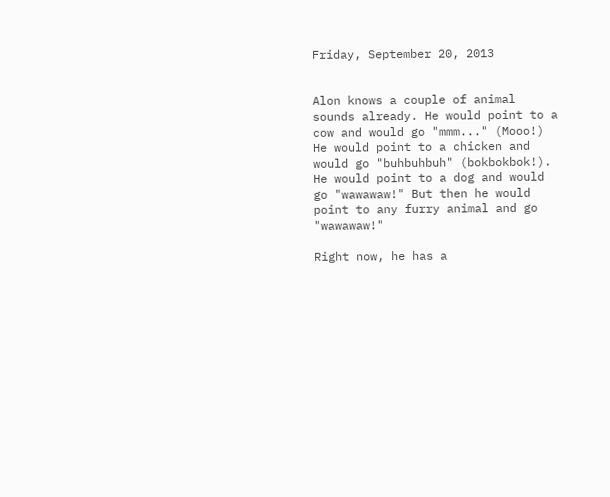Friday, September 20, 2013


Alon knows a couple of animal sounds already. He would point to a cow and would go "mmm..." (Mooo!) He would point to a chicken and would go "buhbuhbuh" (bokbokbok!). He would point to a dog and would go "wawawaw!" But then he would point to any furry animal and go "wawawaw!"

Right now, he has a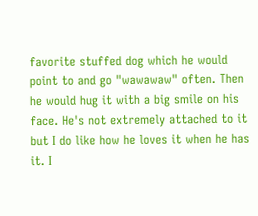favorite stuffed dog which he would point to and go "wawawaw" often. Then he would hug it with a big smile on his face. He's not extremely attached to it but I do like how he loves it when he has it. I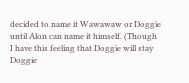decided to name it Wawawaw or Doggie until Alon can name it himself. (Though I have this feeling that Doggie will stay Doggie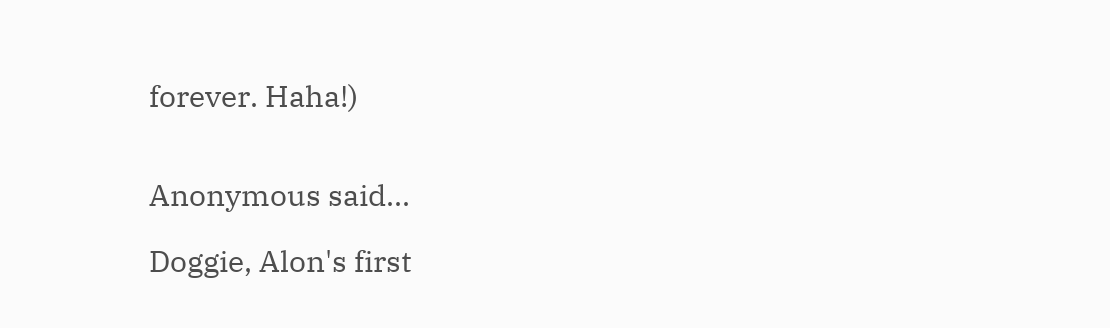forever. Haha!)


Anonymous said...

Doggie, Alon's first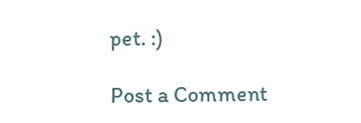pet. :)

Post a Comment